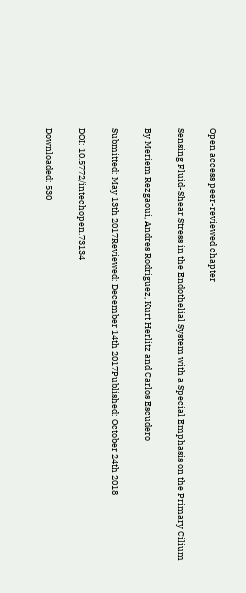Open access peer-reviewed chapter

Sensing Fluid-Shear Stress in the Endothelial System with a Special Emphasis on the Primary Cilium

By Meriem Rezgaoui, Andres Rodriguez, Kurt Herlitz and Carlos Escudero

Submitted: May 13th 2017Reviewed: December 14th 2017Published: October 24th 2018

DOI: 10.5772/intechopen.73134

Downloaded: 530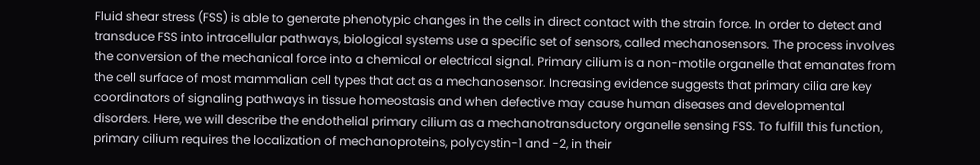Fluid shear stress (FSS) is able to generate phenotypic changes in the cells in direct contact with the strain force. In order to detect and transduce FSS into intracellular pathways, biological systems use a specific set of sensors, called mechanosensors. The process involves the conversion of the mechanical force into a chemical or electrical signal. Primary cilium is a non-motile organelle that emanates from the cell surface of most mammalian cell types that act as a mechanosensor. Increasing evidence suggests that primary cilia are key coordinators of signaling pathways in tissue homeostasis and when defective may cause human diseases and developmental disorders. Here, we will describe the endothelial primary cilium as a mechanotransductory organelle sensing FSS. To fulfill this function, primary cilium requires the localization of mechanoproteins, polycystin-1 and -2, in their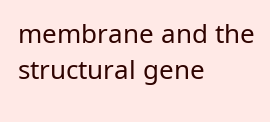membrane and the structural gene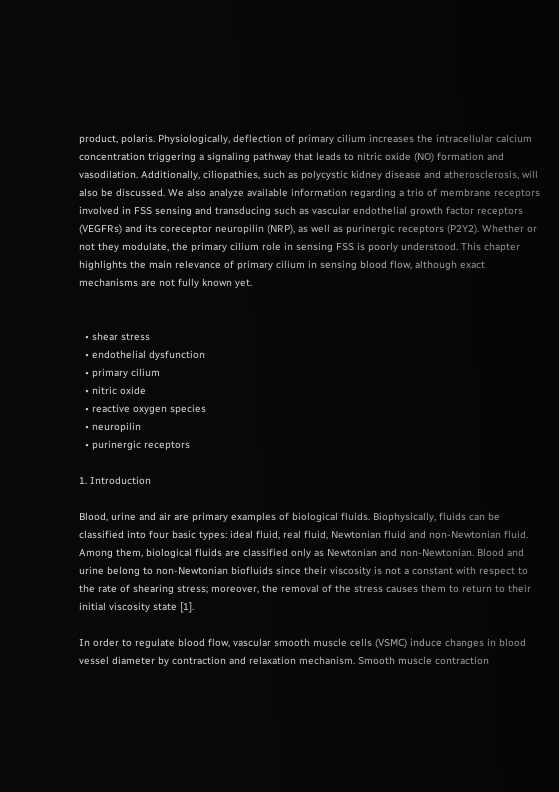product, polaris. Physiologically, deflection of primary cilium increases the intracellular calcium concentration triggering a signaling pathway that leads to nitric oxide (NO) formation and vasodilation. Additionally, ciliopathies, such as polycystic kidney disease and atherosclerosis, will also be discussed. We also analyze available information regarding a trio of membrane receptors involved in FSS sensing and transducing such as vascular endothelial growth factor receptors (VEGFRs) and its coreceptor neuropilin (NRP), as well as purinergic receptors (P2Y2). Whether or not they modulate, the primary cilium role in sensing FSS is poorly understood. This chapter highlights the main relevance of primary cilium in sensing blood flow, although exact mechanisms are not fully known yet.


  • shear stress
  • endothelial dysfunction
  • primary cilium
  • nitric oxide
  • reactive oxygen species
  • neuropilin
  • purinergic receptors

1. Introduction

Blood, urine and air are primary examples of biological fluids. Biophysically, fluids can be classified into four basic types: ideal fluid, real fluid, Newtonian fluid and non-Newtonian fluid. Among them, biological fluids are classified only as Newtonian and non-Newtonian. Blood and urine belong to non-Newtonian biofluids since their viscosity is not a constant with respect to the rate of shearing stress; moreover, the removal of the stress causes them to return to their initial viscosity state [1].

In order to regulate blood flow, vascular smooth muscle cells (VSMC) induce changes in blood vessel diameter by contraction and relaxation mechanism. Smooth muscle contraction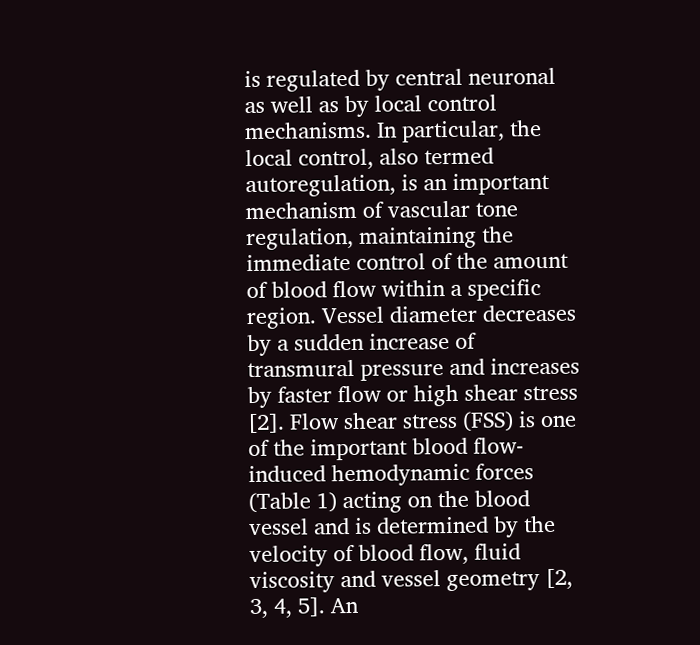is regulated by central neuronal as well as by local control mechanisms. In particular, the local control, also termed autoregulation, is an important mechanism of vascular tone regulation, maintaining the immediate control of the amount of blood flow within a specific region. Vessel diameter decreases by a sudden increase of transmural pressure and increases by faster flow or high shear stress [2]. Flow shear stress (FSS) is one of the important blood flow-induced hemodynamic forces (Table 1) acting on the blood vessel and is determined by the velocity of blood flow, fluid viscosity and vessel geometry [2, 3, 4, 5]. An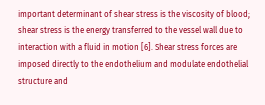important determinant of shear stress is the viscosity of blood; shear stress is the energy transferred to the vessel wall due to interaction with a fluid in motion [6]. Shear stress forces are imposed directly to the endothelium and modulate endothelial structure and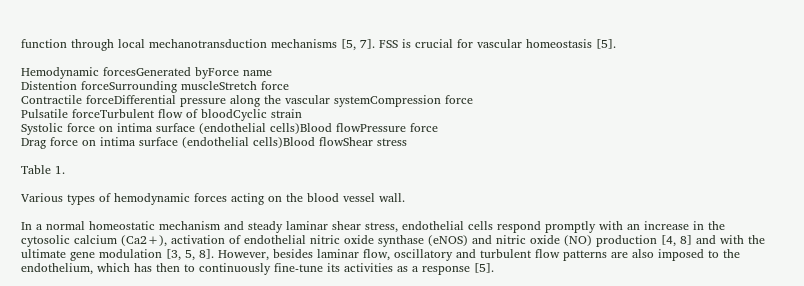function through local mechanotransduction mechanisms [5, 7]. FSS is crucial for vascular homeostasis [5].

Hemodynamic forcesGenerated byForce name
Distention forceSurrounding muscleStretch force
Contractile forceDifferential pressure along the vascular systemCompression force
Pulsatile forceTurbulent flow of bloodCyclic strain
Systolic force on intima surface (endothelial cells)Blood flowPressure force
Drag force on intima surface (endothelial cells)Blood flowShear stress

Table 1.

Various types of hemodynamic forces acting on the blood vessel wall.

In a normal homeostatic mechanism and steady laminar shear stress, endothelial cells respond promptly with an increase in the cytosolic calcium (Ca2+), activation of endothelial nitric oxide synthase (eNOS) and nitric oxide (NO) production [4, 8] and with the ultimate gene modulation [3, 5, 8]. However, besides laminar flow, oscillatory and turbulent flow patterns are also imposed to the endothelium, which has then to continuously fine-tune its activities as a response [5].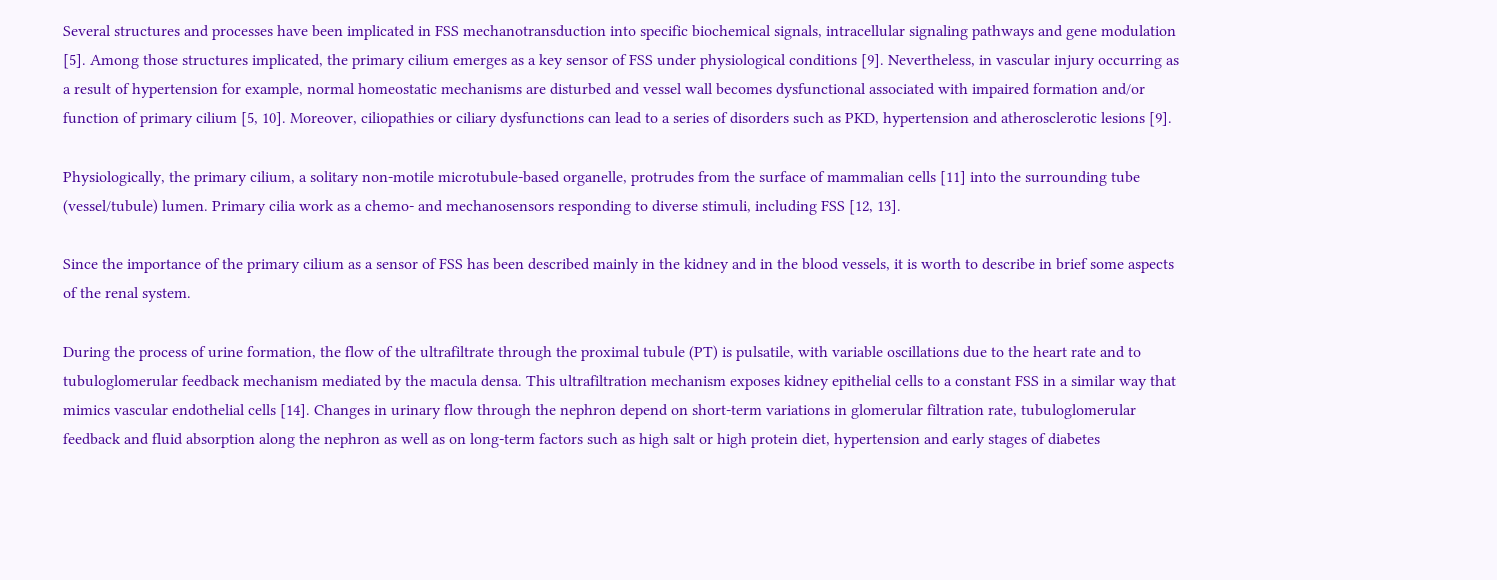Several structures and processes have been implicated in FSS mechanotransduction into specific biochemical signals, intracellular signaling pathways and gene modulation [5]. Among those structures implicated, the primary cilium emerges as a key sensor of FSS under physiological conditions [9]. Nevertheless, in vascular injury occurring as a result of hypertension for example, normal homeostatic mechanisms are disturbed and vessel wall becomes dysfunctional associated with impaired formation and/or function of primary cilium [5, 10]. Moreover, ciliopathies or ciliary dysfunctions can lead to a series of disorders such as PKD, hypertension and atherosclerotic lesions [9].

Physiologically, the primary cilium, a solitary non-motile microtubule-based organelle, protrudes from the surface of mammalian cells [11] into the surrounding tube (vessel/tubule) lumen. Primary cilia work as a chemo- and mechanosensors responding to diverse stimuli, including FSS [12, 13].

Since the importance of the primary cilium as a sensor of FSS has been described mainly in the kidney and in the blood vessels, it is worth to describe in brief some aspects of the renal system.

During the process of urine formation, the flow of the ultrafiltrate through the proximal tubule (PT) is pulsatile, with variable oscillations due to the heart rate and to tubuloglomerular feedback mechanism mediated by the macula densa. This ultrafiltration mechanism exposes kidney epithelial cells to a constant FSS in a similar way that mimics vascular endothelial cells [14]. Changes in urinary flow through the nephron depend on short-term variations in glomerular filtration rate, tubuloglomerular feedback and fluid absorption along the nephron as well as on long-term factors such as high salt or high protein diet, hypertension and early stages of diabetes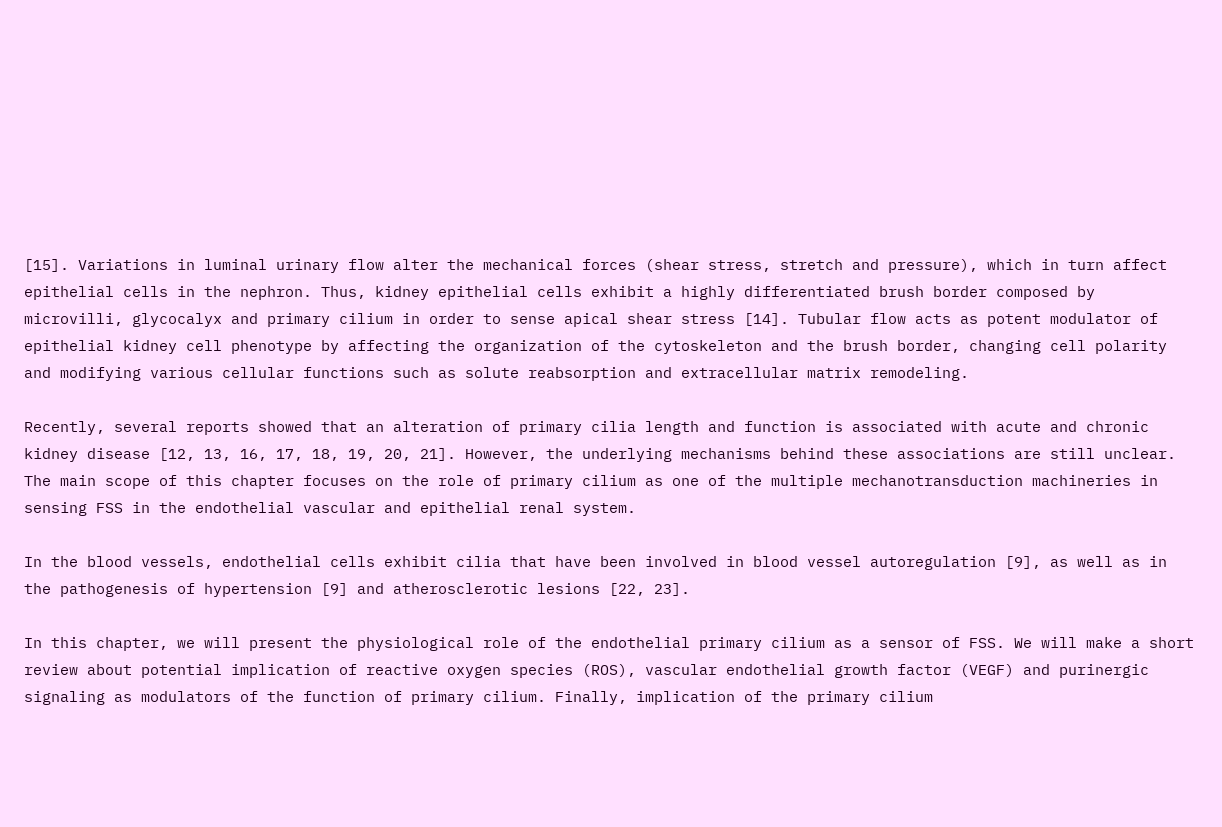[15]. Variations in luminal urinary flow alter the mechanical forces (shear stress, stretch and pressure), which in turn affect epithelial cells in the nephron. Thus, kidney epithelial cells exhibit a highly differentiated brush border composed by microvilli, glycocalyx and primary cilium in order to sense apical shear stress [14]. Tubular flow acts as potent modulator of epithelial kidney cell phenotype by affecting the organization of the cytoskeleton and the brush border, changing cell polarity and modifying various cellular functions such as solute reabsorption and extracellular matrix remodeling.

Recently, several reports showed that an alteration of primary cilia length and function is associated with acute and chronic kidney disease [12, 13, 16, 17, 18, 19, 20, 21]. However, the underlying mechanisms behind these associations are still unclear. The main scope of this chapter focuses on the role of primary cilium as one of the multiple mechanotransduction machineries in sensing FSS in the endothelial vascular and epithelial renal system.

In the blood vessels, endothelial cells exhibit cilia that have been involved in blood vessel autoregulation [9], as well as in the pathogenesis of hypertension [9] and atherosclerotic lesions [22, 23].

In this chapter, we will present the physiological role of the endothelial primary cilium as a sensor of FSS. We will make a short review about potential implication of reactive oxygen species (ROS), vascular endothelial growth factor (VEGF) and purinergic signaling as modulators of the function of primary cilium. Finally, implication of the primary cilium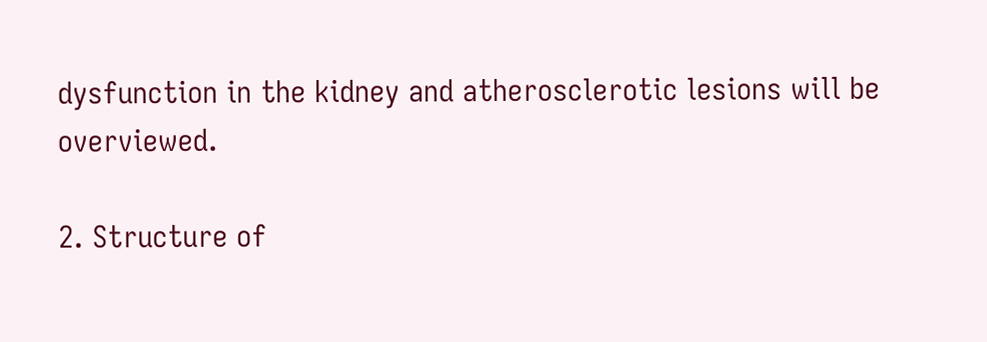dysfunction in the kidney and atherosclerotic lesions will be overviewed.

2. Structure of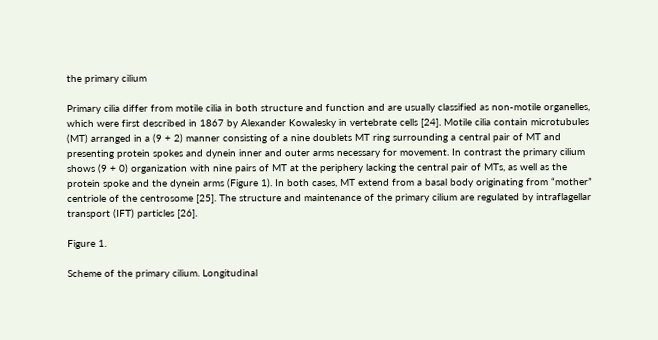the primary cilium

Primary cilia differ from motile cilia in both structure and function and are usually classified as non-motile organelles, which were first described in 1867 by Alexander Kowalesky in vertebrate cells [24]. Motile cilia contain microtubules (MT) arranged in a (9 + 2) manner consisting of a nine doublets MT ring surrounding a central pair of MT and presenting protein spokes and dynein inner and outer arms necessary for movement. In contrast the primary cilium shows (9 + 0) organization with nine pairs of MT at the periphery lacking the central pair of MTs, as well as the protein spoke and the dynein arms (Figure 1). In both cases, MT extend from a basal body originating from “mother” centriole of the centrosome [25]. The structure and maintenance of the primary cilium are regulated by intraflagellar transport (IFT) particles [26].

Figure 1.

Scheme of the primary cilium. Longitudinal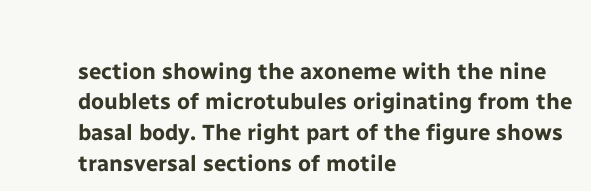section showing the axoneme with the nine doublets of microtubules originating from the basal body. The right part of the figure shows transversal sections of motile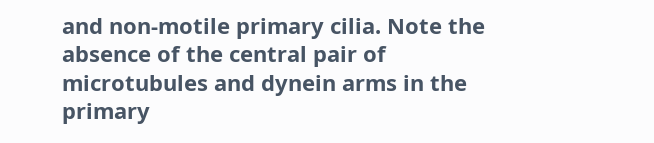and non-motile primary cilia. Note the absence of the central pair of microtubules and dynein arms in the primary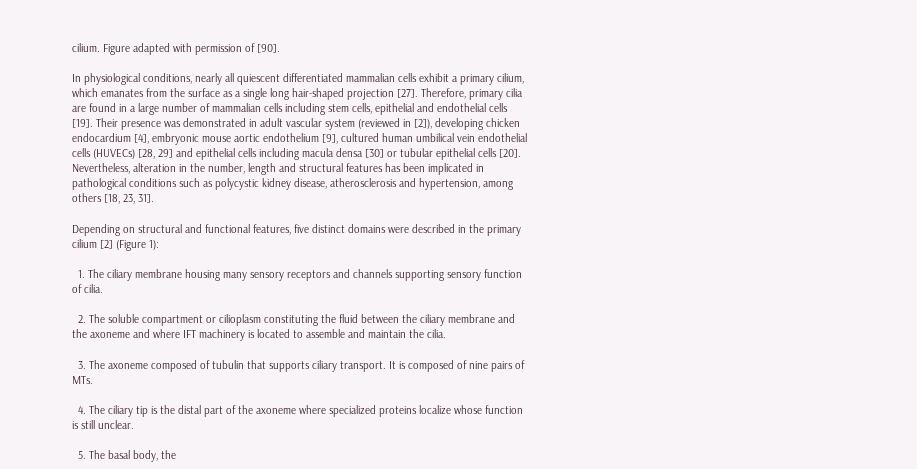cilium. Figure adapted with permission of [90].

In physiological conditions, nearly all quiescent differentiated mammalian cells exhibit a primary cilium, which emanates from the surface as a single long hair-shaped projection [27]. Therefore, primary cilia are found in a large number of mammalian cells including stem cells, epithelial and endothelial cells [19]. Their presence was demonstrated in adult vascular system (reviewed in [2]), developing chicken endocardium [4], embryonic mouse aortic endothelium [9], cultured human umbilical vein endothelial cells (HUVECs) [28, 29] and epithelial cells including macula densa [30] or tubular epithelial cells [20]. Nevertheless, alteration in the number, length and structural features has been implicated in pathological conditions such as polycystic kidney disease, atherosclerosis and hypertension, among others [18, 23, 31].

Depending on structural and functional features, five distinct domains were described in the primary cilium [2] (Figure 1):

  1. The ciliary membrane housing many sensory receptors and channels supporting sensory function of cilia.

  2. The soluble compartment or cilioplasm constituting the fluid between the ciliary membrane and the axoneme and where IFT machinery is located to assemble and maintain the cilia.

  3. The axoneme composed of tubulin that supports ciliary transport. It is composed of nine pairs of MTs.

  4. The ciliary tip is the distal part of the axoneme where specialized proteins localize whose function is still unclear.

  5. The basal body, the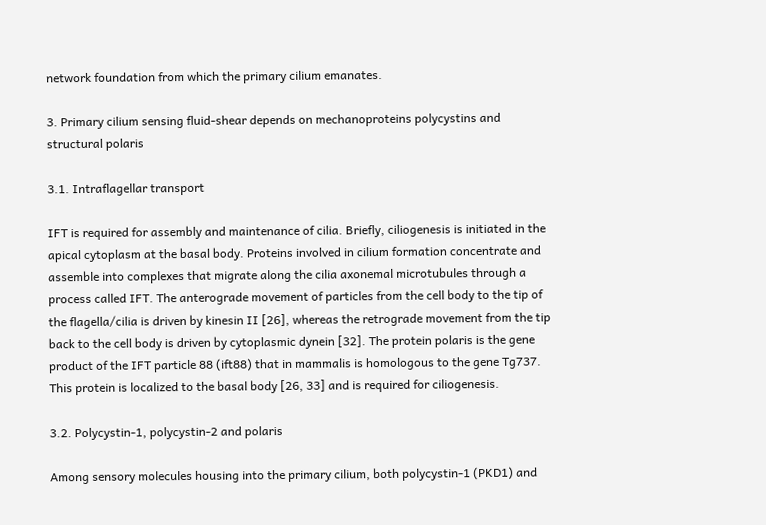network foundation from which the primary cilium emanates.

3. Primary cilium sensing fluid-shear depends on mechanoproteins polycystins and structural polaris

3.1. Intraflagellar transport

IFT is required for assembly and maintenance of cilia. Briefly, ciliogenesis is initiated in the apical cytoplasm at the basal body. Proteins involved in cilium formation concentrate and assemble into complexes that migrate along the cilia axonemal microtubules through a process called IFT. The anterograde movement of particles from the cell body to the tip of the flagella/cilia is driven by kinesin II [26], whereas the retrograde movement from the tip back to the cell body is driven by cytoplasmic dynein [32]. The protein polaris is the gene product of the IFT particle 88 (ift88) that in mammalis is homologous to the gene Tg737. This protein is localized to the basal body [26, 33] and is required for ciliogenesis.

3.2. Polycystin-1, polycystin-2 and polaris

Among sensory molecules housing into the primary cilium, both polycystin-1 (PKD1) and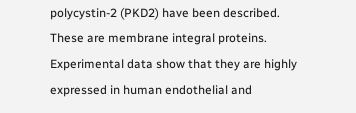polycystin-2 (PKD2) have been described. These are membrane integral proteins. Experimental data show that they are highly expressed in human endothelial and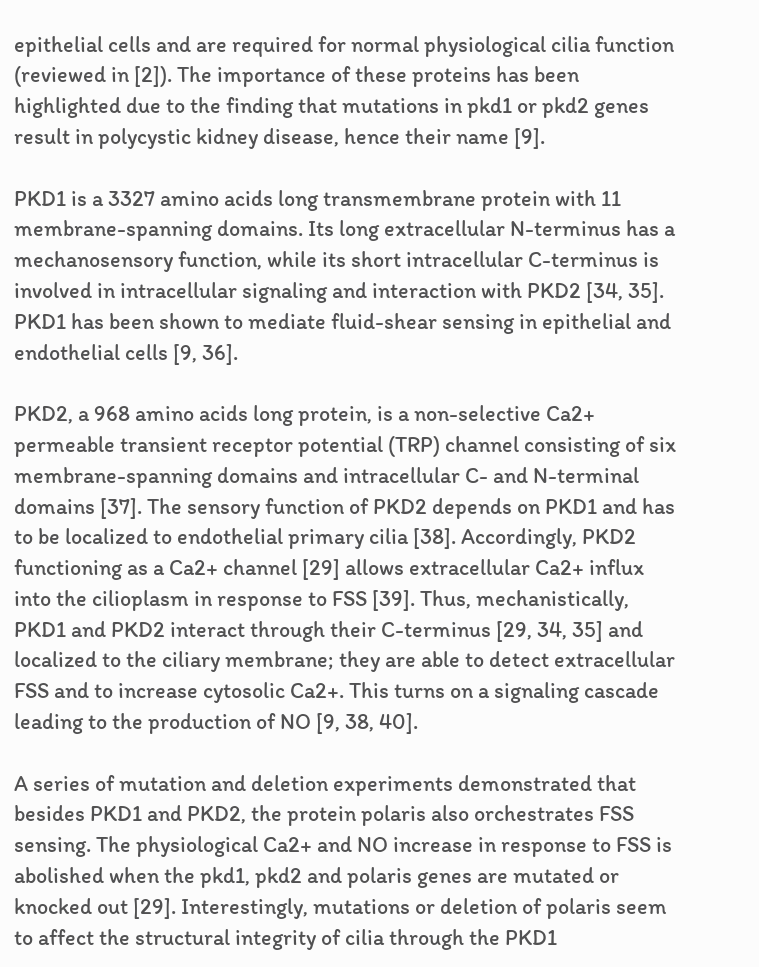epithelial cells and are required for normal physiological cilia function (reviewed in [2]). The importance of these proteins has been highlighted due to the finding that mutations in pkd1 or pkd2 genes result in polycystic kidney disease, hence their name [9].

PKD1 is a 3327 amino acids long transmembrane protein with 11 membrane-spanning domains. Its long extracellular N-terminus has a mechanosensory function, while its short intracellular C-terminus is involved in intracellular signaling and interaction with PKD2 [34, 35]. PKD1 has been shown to mediate fluid-shear sensing in epithelial and endothelial cells [9, 36].

PKD2, a 968 amino acids long protein, is a non-selective Ca2+ permeable transient receptor potential (TRP) channel consisting of six membrane-spanning domains and intracellular C- and N-terminal domains [37]. The sensory function of PKD2 depends on PKD1 and has to be localized to endothelial primary cilia [38]. Accordingly, PKD2 functioning as a Ca2+ channel [29] allows extracellular Ca2+ influx into the cilioplasm in response to FSS [39]. Thus, mechanistically, PKD1 and PKD2 interact through their C-terminus [29, 34, 35] and localized to the ciliary membrane; they are able to detect extracellular FSS and to increase cytosolic Ca2+. This turns on a signaling cascade leading to the production of NO [9, 38, 40].

A series of mutation and deletion experiments demonstrated that besides PKD1 and PKD2, the protein polaris also orchestrates FSS sensing. The physiological Ca2+ and NO increase in response to FSS is abolished when the pkd1, pkd2 and polaris genes are mutated or knocked out [29]. Interestingly, mutations or deletion of polaris seem to affect the structural integrity of cilia through the PKD1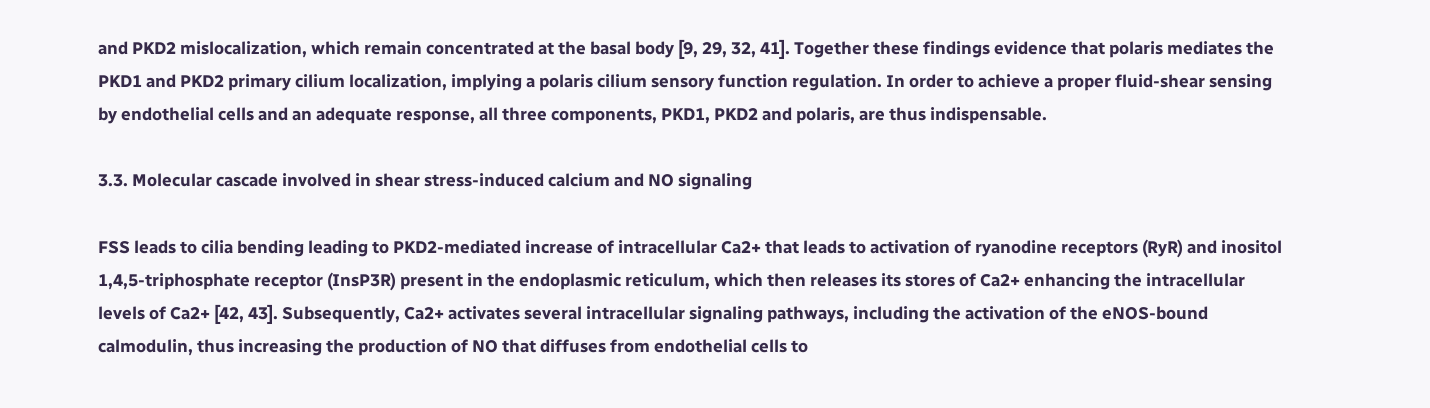and PKD2 mislocalization, which remain concentrated at the basal body [9, 29, 32, 41]. Together these findings evidence that polaris mediates the PKD1 and PKD2 primary cilium localization, implying a polaris cilium sensory function regulation. In order to achieve a proper fluid-shear sensing by endothelial cells and an adequate response, all three components, PKD1, PKD2 and polaris, are thus indispensable.

3.3. Molecular cascade involved in shear stress-induced calcium and NO signaling

FSS leads to cilia bending leading to PKD2-mediated increase of intracellular Ca2+ that leads to activation of ryanodine receptors (RyR) and inositol 1,4,5-triphosphate receptor (InsP3R) present in the endoplasmic reticulum, which then releases its stores of Ca2+ enhancing the intracellular levels of Ca2+ [42, 43]. Subsequently, Ca2+ activates several intracellular signaling pathways, including the activation of the eNOS-bound calmodulin, thus increasing the production of NO that diffuses from endothelial cells to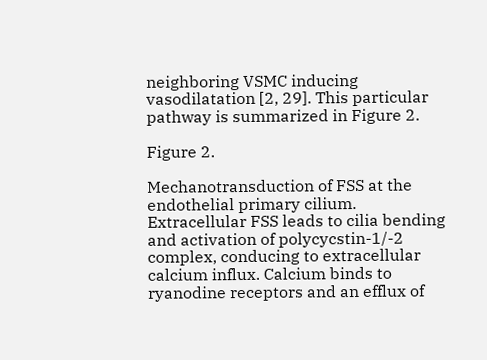neighboring VSMC inducing vasodilatation [2, 29]. This particular pathway is summarized in Figure 2.

Figure 2.

Mechanotransduction of FSS at the endothelial primary cilium. Extracellular FSS leads to cilia bending and activation of polycycstin-1/-2 complex, conducing to extracellular calcium influx. Calcium binds to ryanodine receptors and an efflux of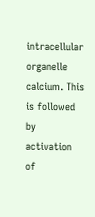intracellular organelle calcium. This is followed by activation of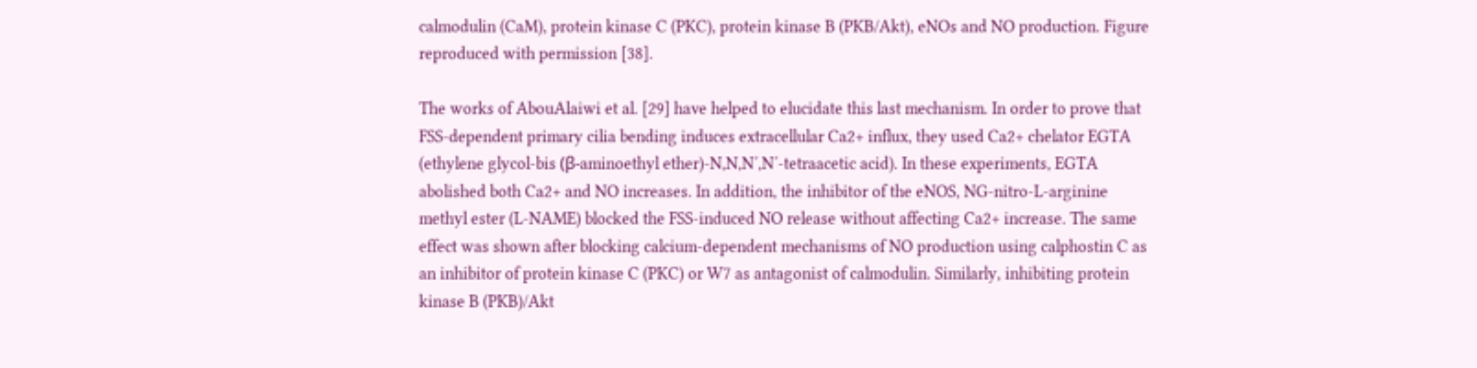calmodulin (CaM), protein kinase C (PKC), protein kinase B (PKB/Akt), eNOs and NO production. Figure reproduced with permission [38].

The works of AbouAlaiwi et al. [29] have helped to elucidate this last mechanism. In order to prove that FSS-dependent primary cilia bending induces extracellular Ca2+ influx, they used Ca2+ chelator EGTA (ethylene glycol-bis (β-aminoethyl ether)-N,N,N′,N′-tetraacetic acid). In these experiments, EGTA abolished both Ca2+ and NO increases. In addition, the inhibitor of the eNOS, NG-nitro-L-arginine methyl ester (L-NAME) blocked the FSS-induced NO release without affecting Ca2+ increase. The same effect was shown after blocking calcium-dependent mechanisms of NO production using calphostin C as an inhibitor of protein kinase C (PKC) or W7 as antagonist of calmodulin. Similarly, inhibiting protein kinase B (PKB)/Akt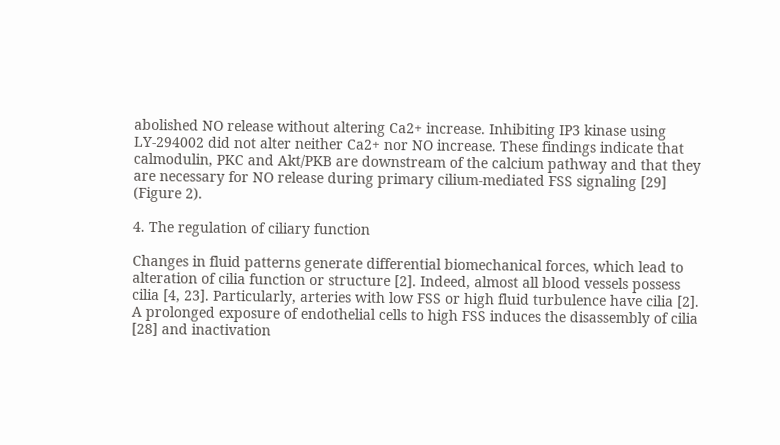abolished NO release without altering Ca2+ increase. Inhibiting IP3 kinase using LY-294002 did not alter neither Ca2+ nor NO increase. These findings indicate that calmodulin, PKC and Akt/PKB are downstream of the calcium pathway and that they are necessary for NO release during primary cilium-mediated FSS signaling [29] (Figure 2).

4. The regulation of ciliary function

Changes in fluid patterns generate differential biomechanical forces, which lead to alteration of cilia function or structure [2]. Indeed, almost all blood vessels possess cilia [4, 23]. Particularly, arteries with low FSS or high fluid turbulence have cilia [2]. A prolonged exposure of endothelial cells to high FSS induces the disassembly of cilia [28] and inactivation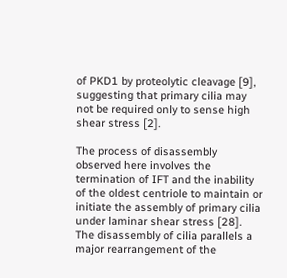of PKD1 by proteolytic cleavage [9], suggesting that primary cilia may not be required only to sense high shear stress [2].

The process of disassembly observed here involves the termination of IFT and the inability of the oldest centriole to maintain or initiate the assembly of primary cilia under laminar shear stress [28]. The disassembly of cilia parallels a major rearrangement of the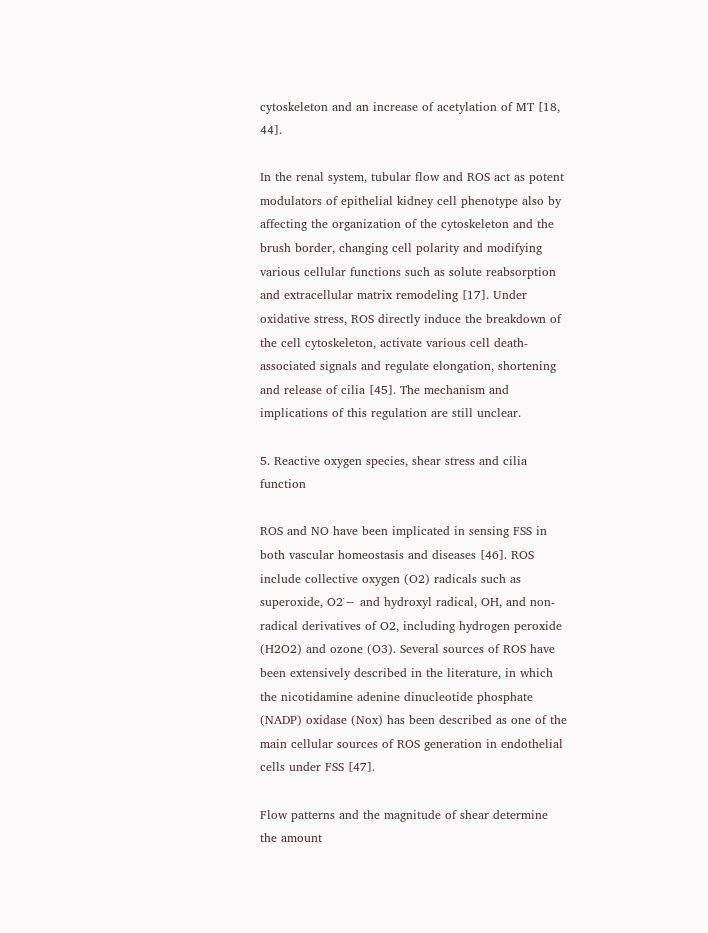cytoskeleton and an increase of acetylation of MT [18, 44].

In the renal system, tubular flow and ROS act as potent modulators of epithelial kidney cell phenotype also by affecting the organization of the cytoskeleton and the brush border, changing cell polarity and modifying various cellular functions such as solute reabsorption and extracellular matrix remodeling [17]. Under oxidative stress, ROS directly induce the breakdown of the cell cytoskeleton, activate various cell death-associated signals and regulate elongation, shortening and release of cilia [45]. The mechanism and implications of this regulation are still unclear.

5. Reactive oxygen species, shear stress and cilia function

ROS and NO have been implicated in sensing FSS in both vascular homeostasis and diseases [46]. ROS include collective oxygen (O2) radicals such as superoxide, O2˙− and hydroxyl radical, OH, and non-radical derivatives of O2, including hydrogen peroxide (H2O2) and ozone (O3). Several sources of ROS have been extensively described in the literature, in which the nicotidamine adenine dinucleotide phosphate (NADP) oxidase (Nox) has been described as one of the main cellular sources of ROS generation in endothelial cells under FSS [47].

Flow patterns and the magnitude of shear determine the amount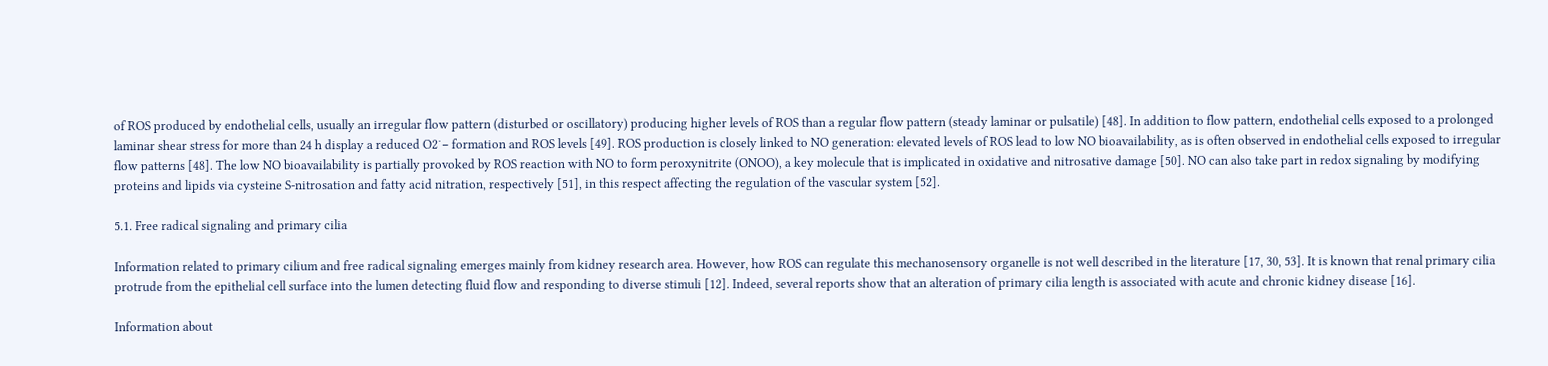of ROS produced by endothelial cells, usually an irregular flow pattern (disturbed or oscillatory) producing higher levels of ROS than a regular flow pattern (steady laminar or pulsatile) [48]. In addition to flow pattern, endothelial cells exposed to a prolonged laminar shear stress for more than 24 h display a reduced O2˙− formation and ROS levels [49]. ROS production is closely linked to NO generation: elevated levels of ROS lead to low NO bioavailability, as is often observed in endothelial cells exposed to irregular flow patterns [48]. The low NO bioavailability is partially provoked by ROS reaction with NO to form peroxynitrite (ONOO), a key molecule that is implicated in oxidative and nitrosative damage [50]. NO can also take part in redox signaling by modifying proteins and lipids via cysteine S-nitrosation and fatty acid nitration, respectively [51], in this respect affecting the regulation of the vascular system [52].

5.1. Free radical signaling and primary cilia

Information related to primary cilium and free radical signaling emerges mainly from kidney research area. However, how ROS can regulate this mechanosensory organelle is not well described in the literature [17, 30, 53]. It is known that renal primary cilia protrude from the epithelial cell surface into the lumen detecting fluid flow and responding to diverse stimuli [12]. Indeed, several reports show that an alteration of primary cilia length is associated with acute and chronic kidney disease [16].

Information about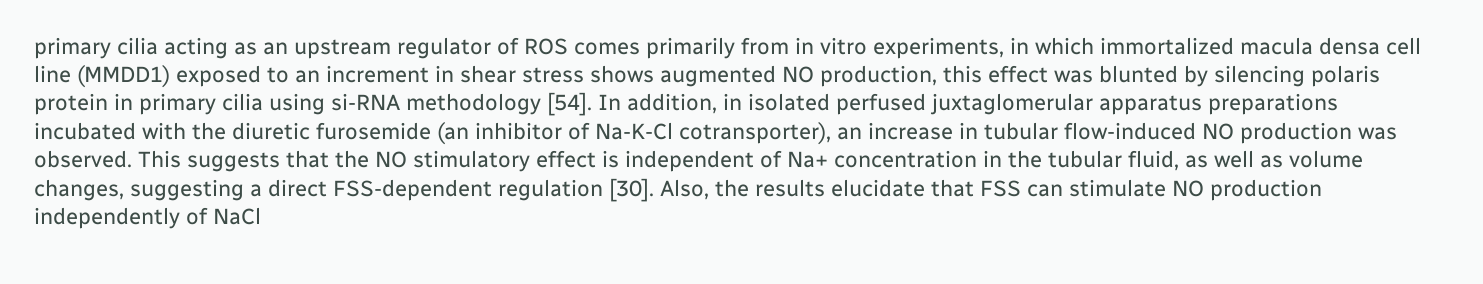primary cilia acting as an upstream regulator of ROS comes primarily from in vitro experiments, in which immortalized macula densa cell line (MMDD1) exposed to an increment in shear stress shows augmented NO production, this effect was blunted by silencing polaris protein in primary cilia using si-RNA methodology [54]. In addition, in isolated perfused juxtaglomerular apparatus preparations incubated with the diuretic furosemide (an inhibitor of Na-K-Cl cotransporter), an increase in tubular flow-induced NO production was observed. This suggests that the NO stimulatory effect is independent of Na+ concentration in the tubular fluid, as well as volume changes, suggesting a direct FSS-dependent regulation [30]. Also, the results elucidate that FSS can stimulate NO production independently of NaCl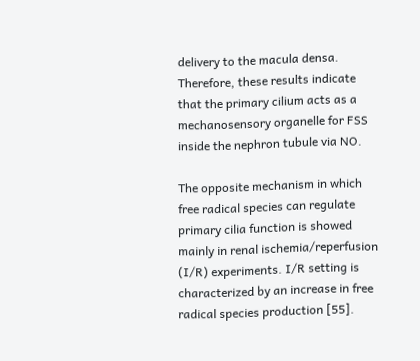delivery to the macula densa. Therefore, these results indicate that the primary cilium acts as a mechanosensory organelle for FSS inside the nephron tubule via NO.

The opposite mechanism in which free radical species can regulate primary cilia function is showed mainly in renal ischemia/reperfusion (I/R) experiments. I/R setting is characterized by an increase in free radical species production [55].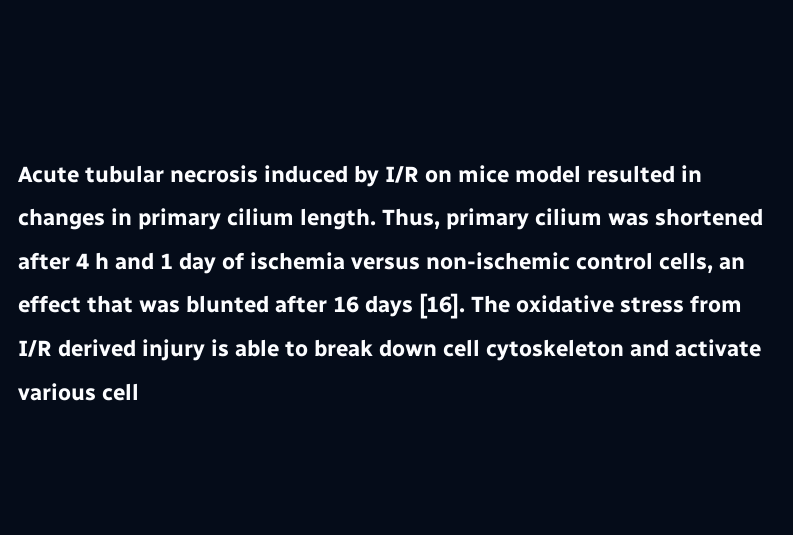Acute tubular necrosis induced by I/R on mice model resulted in changes in primary cilium length. Thus, primary cilium was shortened after 4 h and 1 day of ischemia versus non-ischemic control cells, an effect that was blunted after 16 days [16]. The oxidative stress from I/R derived injury is able to break down cell cytoskeleton and activate various cell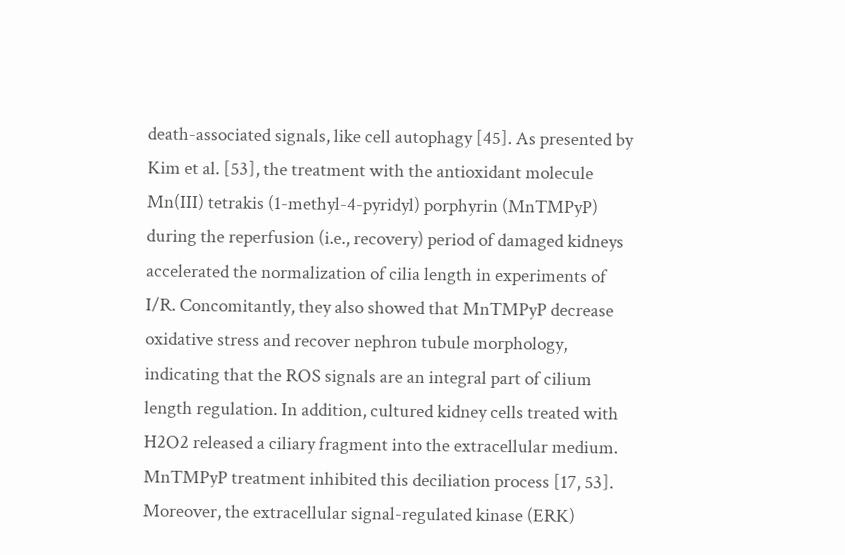death-associated signals, like cell autophagy [45]. As presented by Kim et al. [53], the treatment with the antioxidant molecule Mn(III) tetrakis (1-methyl-4-pyridyl) porphyrin (MnTMPyP) during the reperfusion (i.e., recovery) period of damaged kidneys accelerated the normalization of cilia length in experiments of I/R. Concomitantly, they also showed that MnTMPyP decrease oxidative stress and recover nephron tubule morphology, indicating that the ROS signals are an integral part of cilium length regulation. In addition, cultured kidney cells treated with H2O2 released a ciliary fragment into the extracellular medium. MnTMPyP treatment inhibited this deciliation process [17, 53]. Moreover, the extracellular signal-regulated kinase (ERK)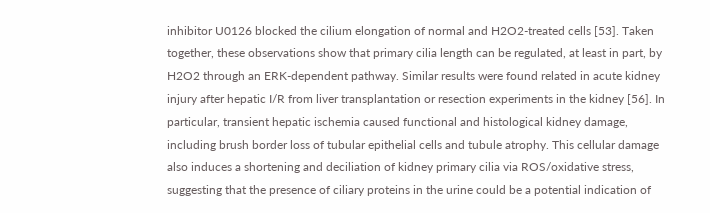inhibitor U0126 blocked the cilium elongation of normal and H2O2-treated cells [53]. Taken together, these observations show that primary cilia length can be regulated, at least in part, by H2O2 through an ERK-dependent pathway. Similar results were found related in acute kidney injury after hepatic I/R from liver transplantation or resection experiments in the kidney [56]. In particular, transient hepatic ischemia caused functional and histological kidney damage, including brush border loss of tubular epithelial cells and tubule atrophy. This cellular damage also induces a shortening and deciliation of kidney primary cilia via ROS/oxidative stress, suggesting that the presence of ciliary proteins in the urine could be a potential indication of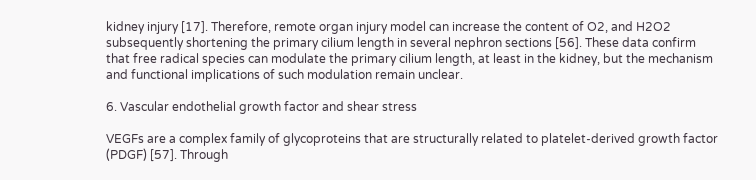kidney injury [17]. Therefore, remote organ injury model can increase the content of O2, and H2O2 subsequently shortening the primary cilium length in several nephron sections [56]. These data confirm that free radical species can modulate the primary cilium length, at least in the kidney, but the mechanism and functional implications of such modulation remain unclear.

6. Vascular endothelial growth factor and shear stress

VEGFs are a complex family of glycoproteins that are structurally related to platelet-derived growth factor (PDGF) [57]. Through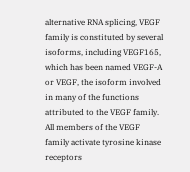alternative RNA splicing, VEGF family is constituted by several isoforms, including VEGF165, which has been named VEGF-A or VEGF, the isoform involved in many of the functions attributed to the VEGF family. All members of the VEGF family activate tyrosine kinase receptors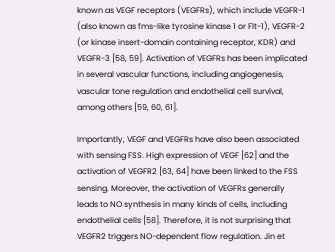known as VEGF receptors (VEGFRs), which include VEGFR-1 (also known as fms-like tyrosine kinase 1 or Flt-1), VEGFR-2 (or kinase insert-domain containing receptor, KDR) and VEGFR-3 [58, 59]. Activation of VEGFRs has been implicated in several vascular functions, including angiogenesis, vascular tone regulation and endothelial cell survival, among others [59, 60, 61].

Importantly, VEGF and VEGFRs have also been associated with sensing FSS. High expression of VEGF [62] and the activation of VEGFR2 [63, 64] have been linked to the FSS sensing. Moreover, the activation of VEGFRs generally leads to NO synthesis in many kinds of cells, including endothelial cells [58]. Therefore, it is not surprising that VEGFR2 triggers NO-dependent flow regulation. Jin et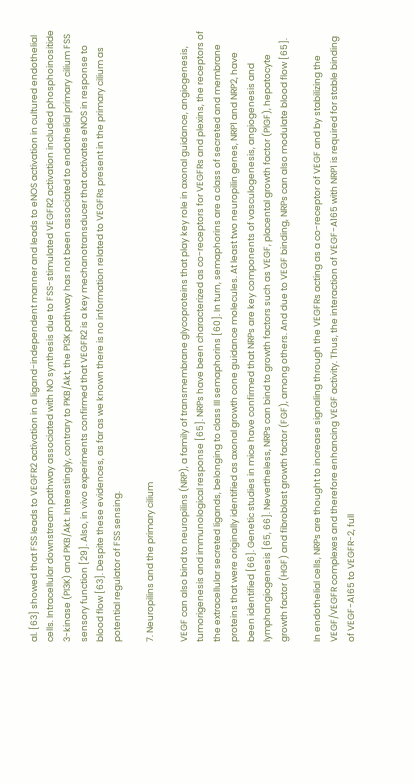al. [63] showed that FSS leads to VEGFR2 activation in a ligand-independent manner and leads to eNOS activation in cultured endothelial cells. Intracellular downstream pathway associated with NO synthesis due to FSS-stimulated VEGFR2 activation included phosphoinositide 3-kinase (PI3K) and PKB/Akt. Interestingly, contrary to PKB/Akt, the PI3K pathway has not been associated to endothelial primary cilium FSS sensory function [29]. Also, in vivo experiments confirmed that VEGFR2 is a key mechanotransducer that activates eNOS in response to blood flow [63]. Despite these evidences, as far as we known there is no information related to VEGFRs present in the primary cilium as potential regulator of FSS sensing.

7. Neuropilins and the primary cilium

VEGF can also bind to neuropilins (NRP), a family of transmembrane glycoproteins that play key role in axonal guidance, angiogenesis, tumorigenesis and immunological response [65]. NRPs have been characterized as co-receptors for VEGFRs and plexins, the receptors of the extracellular secreted ligands, belonging to class III semaphorins [60]. In turn, semaphorins are a class of secreted and membrane proteins that were originally identified as axonal growth cone guidance molecules. At least two neuropilin genes, NRP1 and NRP2, have been identified [66]. Genetic studies in mice have confirmed that NRPs are key components of vasculogenesis, angiogenesis and lymphangiogenesis [65, 66]. Nevertheless, NRPs can bind to growth factors such as VEGF, placental growth factor (PlGF), hepatocyte growth factor (HGF) and fibroblast growth factor (FGF), among others. And due to VEGF binding, NRPs can also modulate blood flow [65].

In endothelial cells, NRPs are thought to increase signaling through the VEGFRs acting as a co-receptor of VEGF and by stabilizing the VEGF/VEGFR complexes and therefore enhancing VEGF activity. Thus, the interaction of VEGF-A165 with NRP1 is required for stable binding of VEGF-A165 to VEGFR-2, full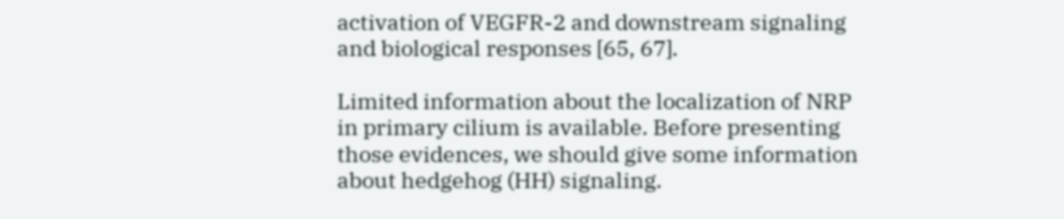activation of VEGFR-2 and downstream signaling and biological responses [65, 67].

Limited information about the localization of NRP in primary cilium is available. Before presenting those evidences, we should give some information about hedgehog (HH) signaling.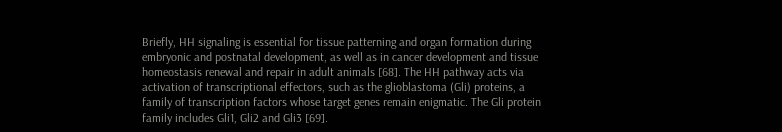Briefly, HH signaling is essential for tissue patterning and organ formation during embryonic and postnatal development, as well as in cancer development and tissue homeostasis renewal and repair in adult animals [68]. The HH pathway acts via activation of transcriptional effectors, such as the glioblastoma (Gli) proteins, a family of transcription factors whose target genes remain enigmatic. The Gli protein family includes Gli1, Gli2 and Gli3 [69].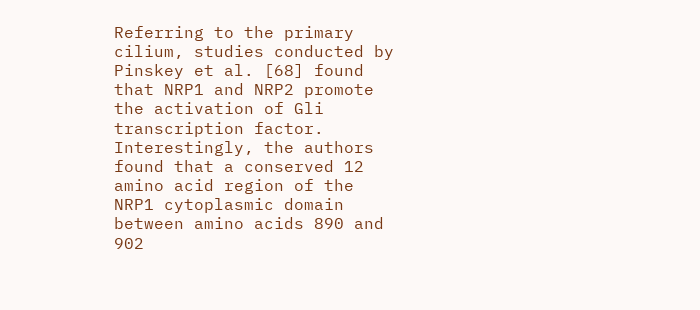Referring to the primary cilium, studies conducted by Pinskey et al. [68] found that NRP1 and NRP2 promote the activation of Gli transcription factor. Interestingly, the authors found that a conserved 12 amino acid region of the NRP1 cytoplasmic domain between amino acids 890 and 902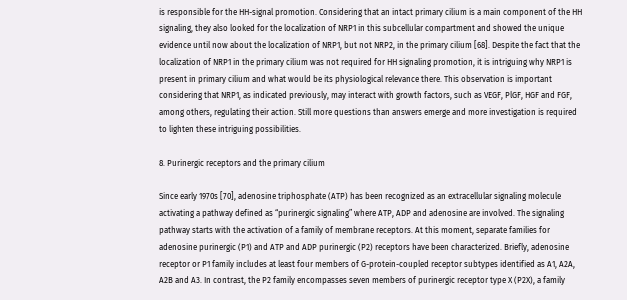is responsible for the HH-signal promotion. Considering that an intact primary cilium is a main component of the HH signaling, they also looked for the localization of NRP1 in this subcellular compartment and showed the unique evidence until now about the localization of NRP1, but not NRP2, in the primary cilium [68]. Despite the fact that the localization of NRP1 in the primary cilium was not required for HH signaling promotion, it is intriguing why NRP1 is present in primary cilium and what would be its physiological relevance there. This observation is important considering that NRP1, as indicated previously, may interact with growth factors, such as VEGF, PlGF, HGF and FGF, among others, regulating their action. Still more questions than answers emerge and more investigation is required to lighten these intriguing possibilities.

8. Purinergic receptors and the primary cilium

Since early 1970s [70], adenosine triphosphate (ATP) has been recognized as an extracellular signaling molecule activating a pathway defined as “purinergic signaling” where ATP, ADP and adenosine are involved. The signaling pathway starts with the activation of a family of membrane receptors. At this moment, separate families for adenosine purinergic (P1) and ATP and ADP purinergic (P2) receptors have been characterized. Briefly, adenosine receptor or P1 family includes at least four members of G-protein-coupled receptor subtypes identified as A1, A2A, A2B and A3. In contrast, the P2 family encompasses seven members of purinergic receptor type X (P2X), a family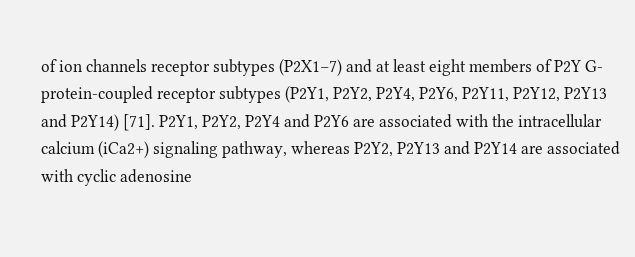of ion channels receptor subtypes (P2X1–7) and at least eight members of P2Y G-protein-coupled receptor subtypes (P2Y1, P2Y2, P2Y4, P2Y6, P2Y11, P2Y12, P2Y13 and P2Y14) [71]. P2Y1, P2Y2, P2Y4 and P2Y6 are associated with the intracellular calcium (iCa2+) signaling pathway, whereas P2Y2, P2Y13 and P2Y14 are associated with cyclic adenosine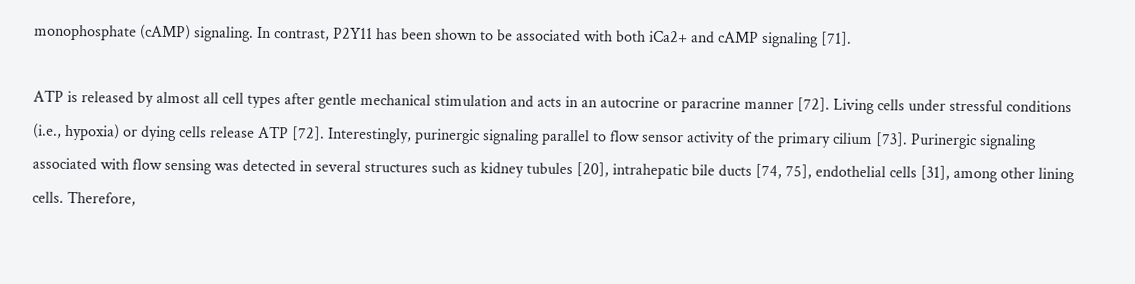monophosphate (cAMP) signaling. In contrast, P2Y11 has been shown to be associated with both iCa2+ and cAMP signaling [71].

ATP is released by almost all cell types after gentle mechanical stimulation and acts in an autocrine or paracrine manner [72]. Living cells under stressful conditions (i.e., hypoxia) or dying cells release ATP [72]. Interestingly, purinergic signaling parallel to flow sensor activity of the primary cilium [73]. Purinergic signaling associated with flow sensing was detected in several structures such as kidney tubules [20], intrahepatic bile ducts [74, 75], endothelial cells [31], among other lining cells. Therefore,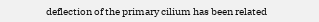deflection of the primary cilium has been related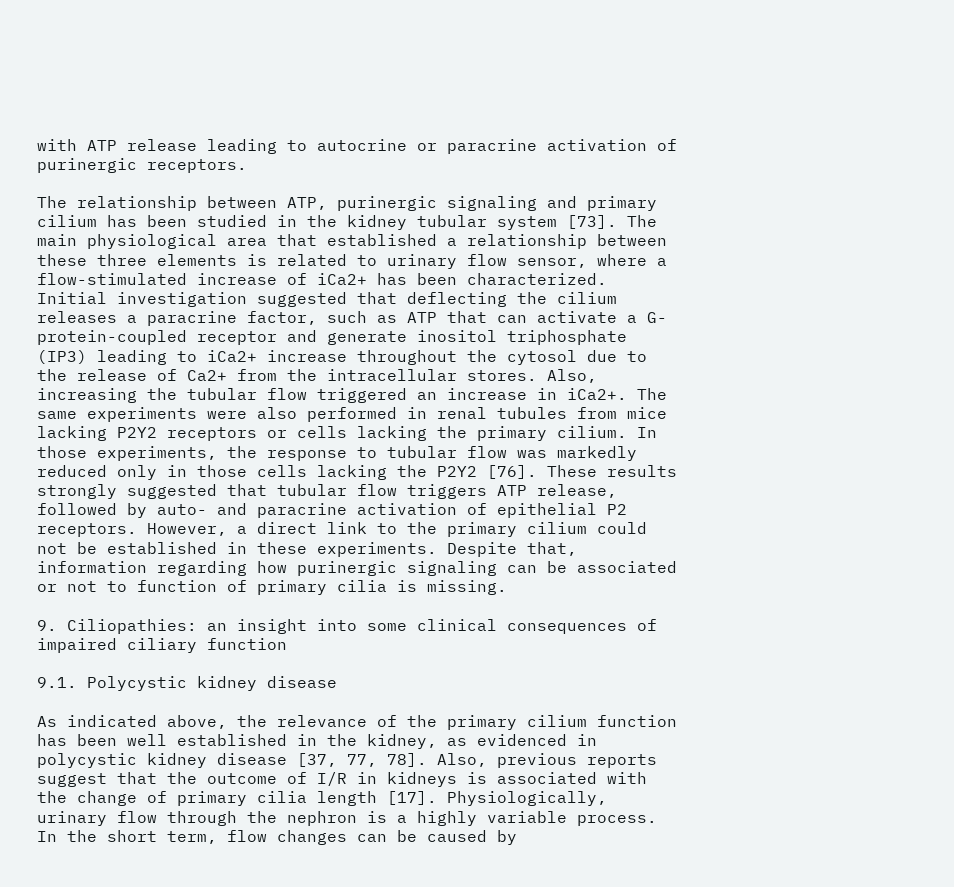with ATP release leading to autocrine or paracrine activation of purinergic receptors.

The relationship between ATP, purinergic signaling and primary cilium has been studied in the kidney tubular system [73]. The main physiological area that established a relationship between these three elements is related to urinary flow sensor, where a flow-stimulated increase of iCa2+ has been characterized. Initial investigation suggested that deflecting the cilium releases a paracrine factor, such as ATP that can activate a G-protein-coupled receptor and generate inositol triphosphate (IP3) leading to iCa2+ increase throughout the cytosol due to the release of Ca2+ from the intracellular stores. Also, increasing the tubular flow triggered an increase in iCa2+. The same experiments were also performed in renal tubules from mice lacking P2Y2 receptors or cells lacking the primary cilium. In those experiments, the response to tubular flow was markedly reduced only in those cells lacking the P2Y2 [76]. These results strongly suggested that tubular flow triggers ATP release, followed by auto- and paracrine activation of epithelial P2 receptors. However, a direct link to the primary cilium could not be established in these experiments. Despite that, information regarding how purinergic signaling can be associated or not to function of primary cilia is missing.

9. Ciliopathies: an insight into some clinical consequences of impaired ciliary function

9.1. Polycystic kidney disease

As indicated above, the relevance of the primary cilium function has been well established in the kidney, as evidenced in polycystic kidney disease [37, 77, 78]. Also, previous reports suggest that the outcome of I/R in kidneys is associated with the change of primary cilia length [17]. Physiologically, urinary flow through the nephron is a highly variable process. In the short term, flow changes can be caused by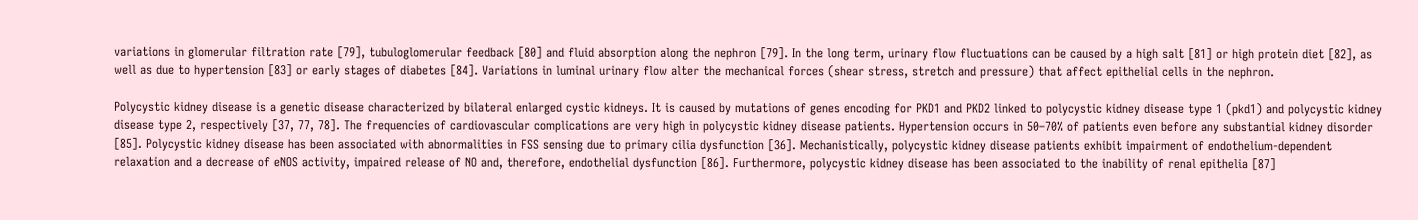variations in glomerular filtration rate [79], tubuloglomerular feedback [80] and fluid absorption along the nephron [79]. In the long term, urinary flow fluctuations can be caused by a high salt [81] or high protein diet [82], as well as due to hypertension [83] or early stages of diabetes [84]. Variations in luminal urinary flow alter the mechanical forces (shear stress, stretch and pressure) that affect epithelial cells in the nephron.

Polycystic kidney disease is a genetic disease characterized by bilateral enlarged cystic kidneys. It is caused by mutations of genes encoding for PKD1 and PKD2 linked to polycystic kidney disease type 1 (pkd1) and polycystic kidney disease type 2, respectively [37, 77, 78]. The frequencies of cardiovascular complications are very high in polycystic kidney disease patients. Hypertension occurs in 50–70% of patients even before any substantial kidney disorder [85]. Polycystic kidney disease has been associated with abnormalities in FSS sensing due to primary cilia dysfunction [36]. Mechanistically, polycystic kidney disease patients exhibit impairment of endothelium-dependent relaxation and a decrease of eNOS activity, impaired release of NO and, therefore, endothelial dysfunction [86]. Furthermore, polycystic kidney disease has been associated to the inability of renal epithelia [87]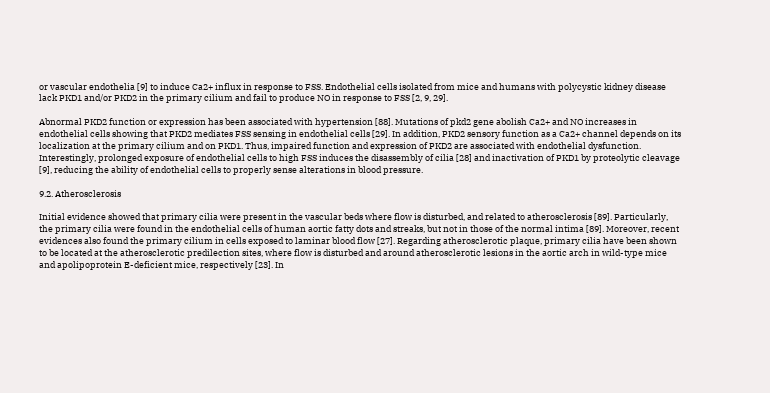or vascular endothelia [9] to induce Ca2+ influx in response to FSS. Endothelial cells isolated from mice and humans with polycystic kidney disease lack PKD1 and/or PKD2 in the primary cilium and fail to produce NO in response to FSS [2, 9, 29].

Abnormal PKD2 function or expression has been associated with hypertension [88]. Mutations of pkd2 gene abolish Ca2+ and NO increases in endothelial cells showing that PKD2 mediates FSS sensing in endothelial cells [29]. In addition, PKD2 sensory function as a Ca2+ channel depends on its localization at the primary cilium and on PKD1. Thus, impaired function and expression of PKD2 are associated with endothelial dysfunction. Interestingly, prolonged exposure of endothelial cells to high FSS induces the disassembly of cilia [28] and inactivation of PKD1 by proteolytic cleavage [9], reducing the ability of endothelial cells to properly sense alterations in blood pressure.

9.2. Atherosclerosis

Initial evidence showed that primary cilia were present in the vascular beds where flow is disturbed, and related to atherosclerosis [89]. Particularly, the primary cilia were found in the endothelial cells of human aortic fatty dots and streaks, but not in those of the normal intima [89]. Moreover, recent evidences also found the primary cilium in cells exposed to laminar blood flow [27]. Regarding atherosclerotic plaque, primary cilia have been shown to be located at the atherosclerotic predilection sites, where flow is disturbed and around atherosclerotic lesions in the aortic arch in wild-type mice and apolipoprotein E-deficient mice, respectively [23]. In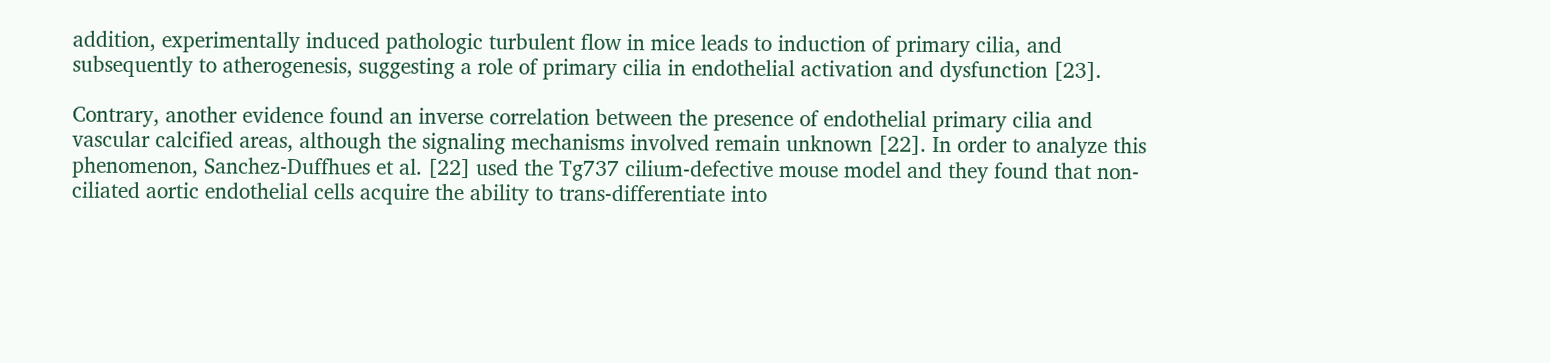addition, experimentally induced pathologic turbulent flow in mice leads to induction of primary cilia, and subsequently to atherogenesis, suggesting a role of primary cilia in endothelial activation and dysfunction [23].

Contrary, another evidence found an inverse correlation between the presence of endothelial primary cilia and vascular calcified areas, although the signaling mechanisms involved remain unknown [22]. In order to analyze this phenomenon, Sanchez-Duffhues et al. [22] used the Tg737 cilium-defective mouse model and they found that non-ciliated aortic endothelial cells acquire the ability to trans-differentiate into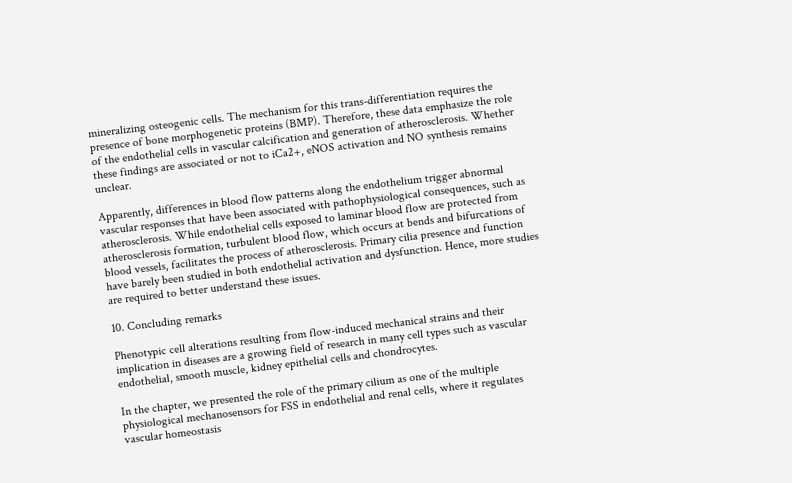mineralizing osteogenic cells. The mechanism for this trans-differentiation requires the presence of bone morphogenetic proteins (BMP). Therefore, these data emphasize the role of the endothelial cells in vascular calcification and generation of atherosclerosis. Whether these findings are associated or not to iCa2+, eNOS activation and NO synthesis remains unclear.

Apparently, differences in blood flow patterns along the endothelium trigger abnormal vascular responses that have been associated with pathophysiological consequences, such as atherosclerosis. While endothelial cells exposed to laminar blood flow are protected from atherosclerosis formation, turbulent blood flow, which occurs at bends and bifurcations of blood vessels, facilitates the process of atherosclerosis. Primary cilia presence and function have barely been studied in both endothelial activation and dysfunction. Hence, more studies are required to better understand these issues.

10. Concluding remarks

Phenotypic cell alterations resulting from flow-induced mechanical strains and their implication in diseases are a growing field of research in many cell types such as vascular endothelial, smooth muscle, kidney epithelial cells and chondrocytes.

In the chapter, we presented the role of the primary cilium as one of the multiple physiological mechanosensors for FSS in endothelial and renal cells, where it regulates vascular homeostasis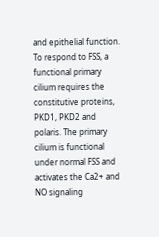and epithelial function. To respond to FSS, a functional primary cilium requires the constitutive proteins, PKD1, PKD2 and polaris. The primary cilium is functional under normal FSS and activates the Ca2+ and NO signaling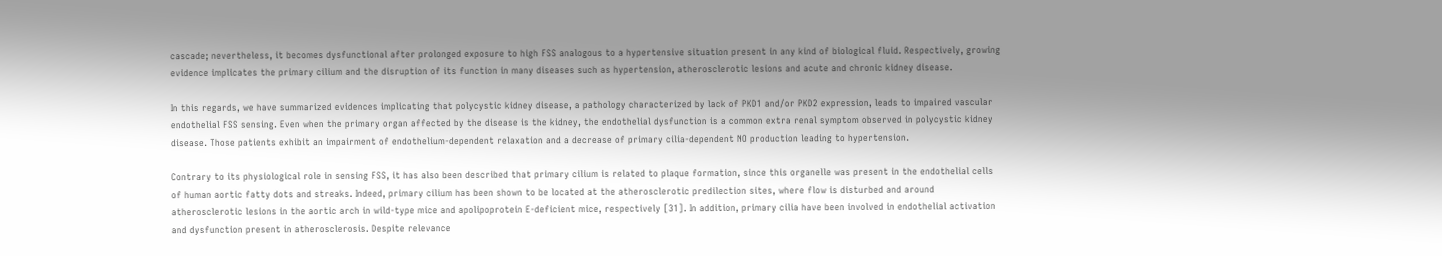cascade; nevertheless, it becomes dysfunctional after prolonged exposure to high FSS analogous to a hypertensive situation present in any kind of biological fluid. Respectively, growing evidence implicates the primary cilium and the disruption of its function in many diseases such as hypertension, atherosclerotic lesions and acute and chronic kidney disease.

In this regards, we have summarized evidences implicating that polycystic kidney disease, a pathology characterized by lack of PKD1 and/or PKD2 expression, leads to impaired vascular endothelial FSS sensing. Even when the primary organ affected by the disease is the kidney, the endothelial dysfunction is a common extra renal symptom observed in polycystic kidney disease. Those patients exhibit an impairment of endothelium-dependent relaxation and a decrease of primary cilia-dependent NO production leading to hypertension.

Contrary to its physiological role in sensing FSS, it has also been described that primary cilium is related to plaque formation, since this organelle was present in the endothelial cells of human aortic fatty dots and streaks. Indeed, primary cilium has been shown to be located at the atherosclerotic predilection sites, where flow is disturbed and around atherosclerotic lesions in the aortic arch in wild-type mice and apolipoprotein E-deficient mice, respectively [31]. In addition, primary cilia have been involved in endothelial activation and dysfunction present in atherosclerosis. Despite relevance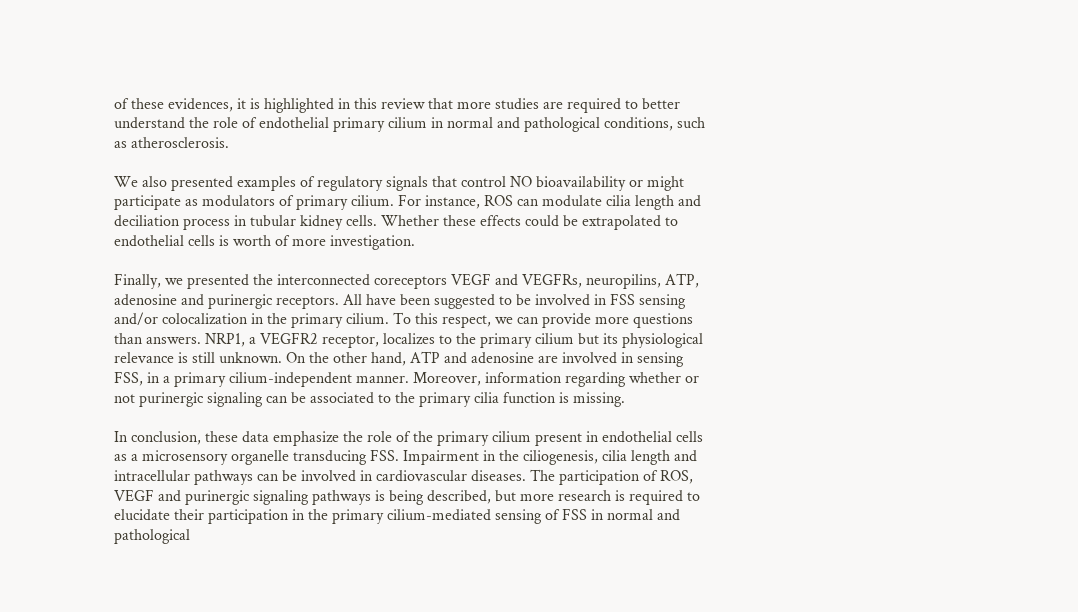of these evidences, it is highlighted in this review that more studies are required to better understand the role of endothelial primary cilium in normal and pathological conditions, such as atherosclerosis.

We also presented examples of regulatory signals that control NO bioavailability or might participate as modulators of primary cilium. For instance, ROS can modulate cilia length and deciliation process in tubular kidney cells. Whether these effects could be extrapolated to endothelial cells is worth of more investigation.

Finally, we presented the interconnected coreceptors VEGF and VEGFRs, neuropilins, ATP, adenosine and purinergic receptors. All have been suggested to be involved in FSS sensing and/or colocalization in the primary cilium. To this respect, we can provide more questions than answers. NRP1, a VEGFR2 receptor, localizes to the primary cilium but its physiological relevance is still unknown. On the other hand, ATP and adenosine are involved in sensing FSS, in a primary cilium-independent manner. Moreover, information regarding whether or not purinergic signaling can be associated to the primary cilia function is missing.

In conclusion, these data emphasize the role of the primary cilium present in endothelial cells as a microsensory organelle transducing FSS. Impairment in the ciliogenesis, cilia length and intracellular pathways can be involved in cardiovascular diseases. The participation of ROS, VEGF and purinergic signaling pathways is being described, but more research is required to elucidate their participation in the primary cilium-mediated sensing of FSS in normal and pathological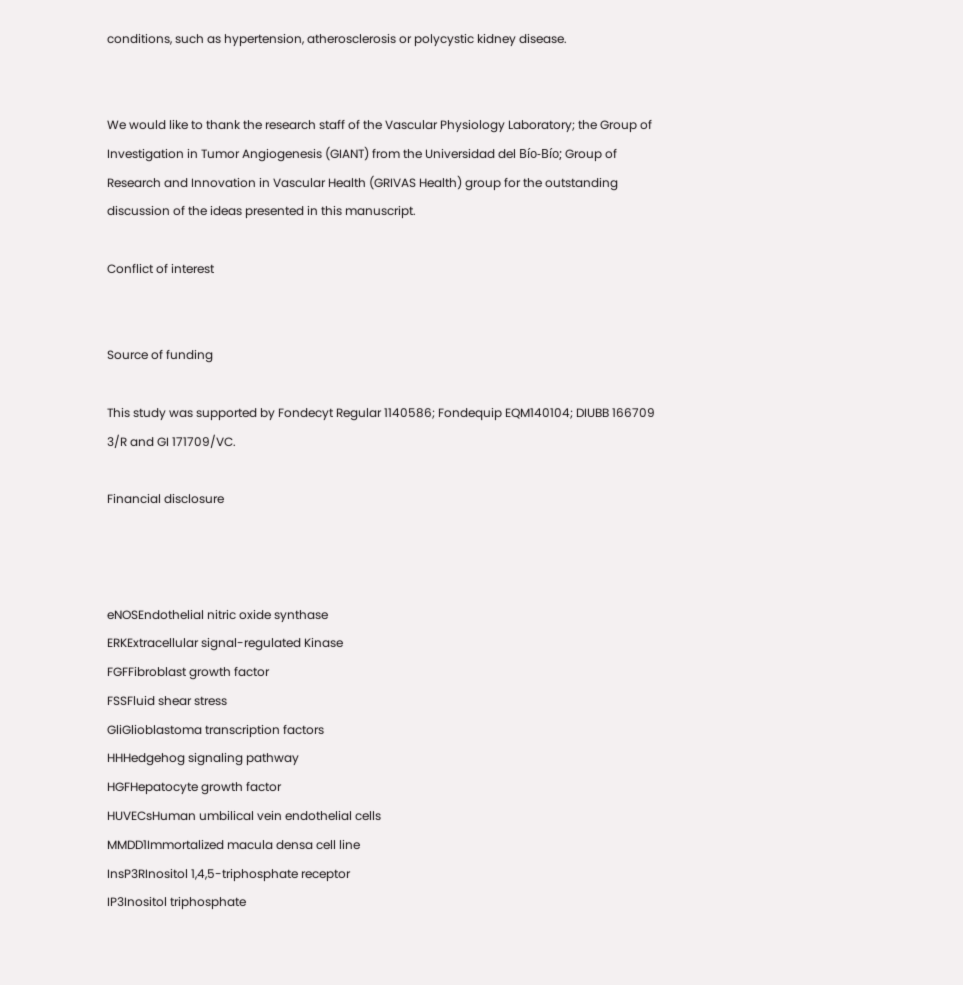conditions, such as hypertension, atherosclerosis or polycystic kidney disease.


We would like to thank the research staff of the Vascular Physiology Laboratory; the Group of Investigation in Tumor Angiogenesis (GIANT) from the Universidad del Bío-Bío; Group of Research and Innovation in Vascular Health (GRIVAS Health) group for the outstanding discussion of the ideas presented in this manuscript.

Conflict of interest


Source of funding

This study was supported by Fondecyt Regular 1140586; Fondequip EQM140104; DIUBB 166709 3/R and GI 171709/VC.

Financial disclosure



eNOSEndothelial nitric oxide synthase
ERKExtracellular signal-regulated Kinase
FGFFibroblast growth factor
FSSFluid shear stress
GliGlioblastoma transcription factors
HHHedgehog signaling pathway
HGFHepatocyte growth factor
HUVECsHuman umbilical vein endothelial cells
MMDD1Immortalized macula densa cell line
InsP3RInositol 1,4,5-triphosphate receptor
IP3Inositol triphosphate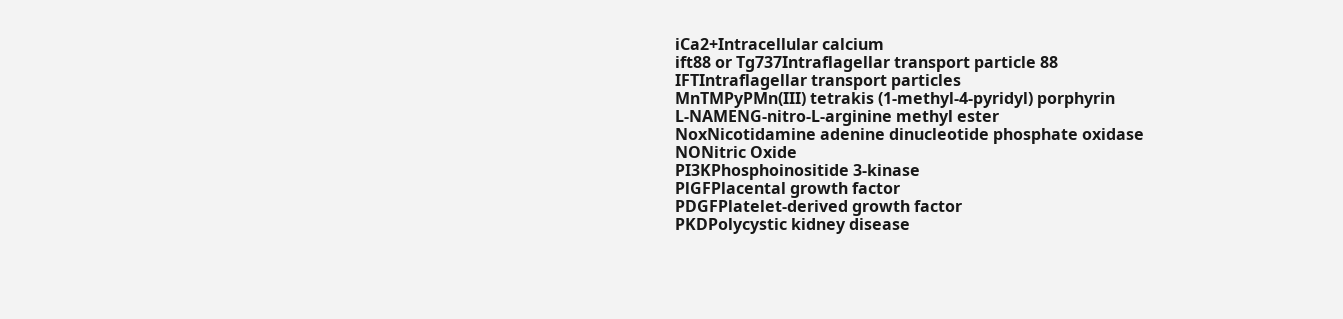iCa2+Intracellular calcium
ift88 or Tg737Intraflagellar transport particle 88
IFTIntraflagellar transport particles
MnTMPyPMn(III) tetrakis (1-methyl-4-pyridyl) porphyrin
L-NAMENG-nitro-L-arginine methyl ester
NoxNicotidamine adenine dinucleotide phosphate oxidase
NONitric Oxide
PI3KPhosphoinositide 3-kinase
PlGFPlacental growth factor
PDGFPlatelet-derived growth factor
PKDPolycystic kidney disease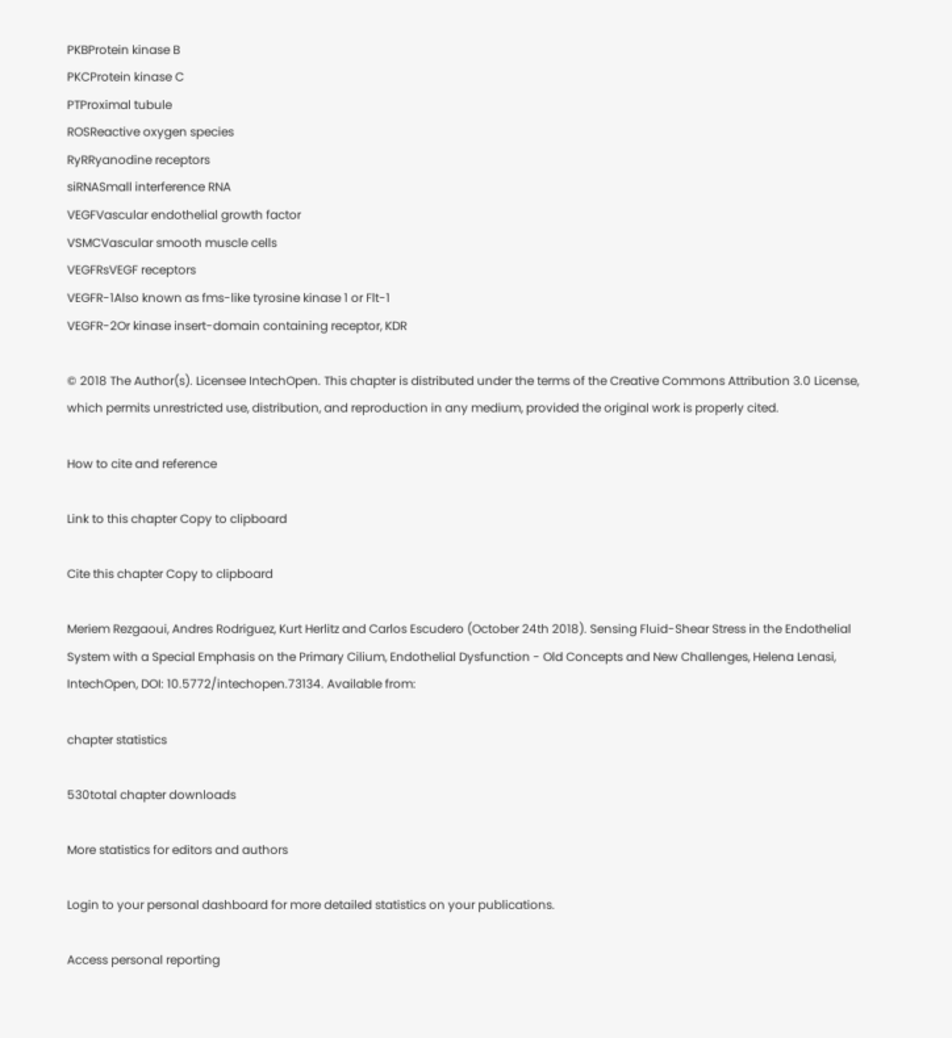PKBProtein kinase B
PKCProtein kinase C
PTProximal tubule
ROSReactive oxygen species
RyRRyanodine receptors
siRNASmall interference RNA
VEGFVascular endothelial growth factor
VSMCVascular smooth muscle cells
VEGFRsVEGF receptors
VEGFR-1Also known as fms-like tyrosine kinase 1 or Flt-1
VEGFR-2Or kinase insert-domain containing receptor, KDR

© 2018 The Author(s). Licensee IntechOpen. This chapter is distributed under the terms of the Creative Commons Attribution 3.0 License, which permits unrestricted use, distribution, and reproduction in any medium, provided the original work is properly cited.

How to cite and reference

Link to this chapter Copy to clipboard

Cite this chapter Copy to clipboard

Meriem Rezgaoui, Andres Rodriguez, Kurt Herlitz and Carlos Escudero (October 24th 2018). Sensing Fluid-Shear Stress in the Endothelial System with a Special Emphasis on the Primary Cilium, Endothelial Dysfunction - Old Concepts and New Challenges, Helena Lenasi, IntechOpen, DOI: 10.5772/intechopen.73134. Available from:

chapter statistics

530total chapter downloads

More statistics for editors and authors

Login to your personal dashboard for more detailed statistics on your publications.

Access personal reporting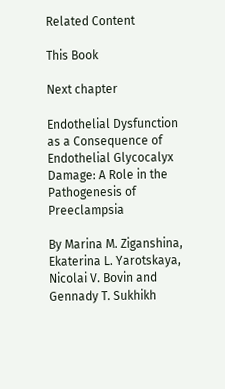Related Content

This Book

Next chapter

Endothelial Dysfunction as a Consequence of Endothelial Glycocalyx Damage: A Role in the Pathogenesis of Preeclampsia

By Marina M. Ziganshina, Ekaterina L. Yarotskaya, Nicolai V. Bovin and Gennady T. Sukhikh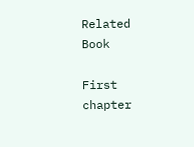Related Book

First chapter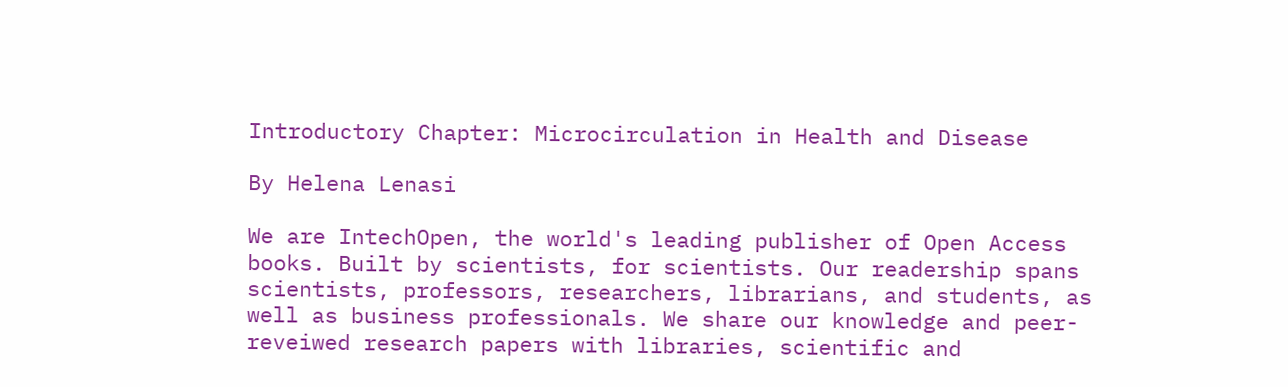Introductory Chapter: Microcirculation in Health and Disease

By Helena Lenasi

We are IntechOpen, the world's leading publisher of Open Access books. Built by scientists, for scientists. Our readership spans scientists, professors, researchers, librarians, and students, as well as business professionals. We share our knowledge and peer-reveiwed research papers with libraries, scientific and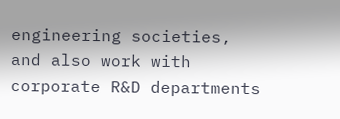engineering societies, and also work with corporate R&D departments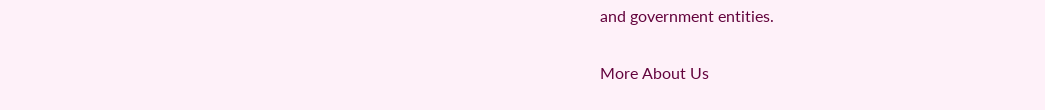and government entities.

More About Us